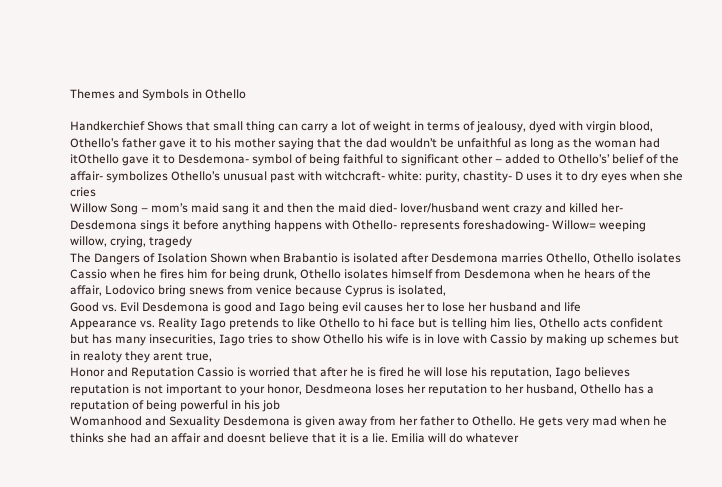Themes and Symbols in Othello

Handkerchief Shows that small thing can carry a lot of weight in terms of jealousy, dyed with virgin blood, Othello’s father gave it to his mother saying that the dad wouldn’t be unfaithful as long as the woman had itOthello gave it to Desdemona- symbol of being faithful to significant other – added to Othello’s’ belief of the affair- symbolizes Othello’s unusual past with witchcraft- white: purity, chastity- D uses it to dry eyes when she cries
Willow Song – mom’s maid sang it and then the maid died- lover/husband went crazy and killed her- Desdemona sings it before anything happens with Othello- represents foreshadowing- Willow= weeping willow, crying, tragedy
The Dangers of Isolation Shown when Brabantio is isolated after Desdemona marries Othello, Othello isolates Cassio when he fires him for being drunk, Othello isolates himself from Desdemona when he hears of the affair, Lodovico bring snews from venice because Cyprus is isolated,
Good vs. Evil Desdemona is good and Iago being evil causes her to lose her husband and life
Appearance vs. Reality Iago pretends to like Othello to hi face but is telling him lies, Othello acts confident but has many insecurities, Iago tries to show Othello his wife is in love with Cassio by making up schemes but in realoty they arent true,
Honor and Reputation Cassio is worried that after he is fired he will lose his reputation, Iago believes reputation is not important to your honor, Desdmeona loses her reputation to her husband, Othello has a reputation of being powerful in his job
Womanhood and Sexuality Desdemona is given away from her father to Othello. He gets very mad when he thinks she had an affair and doesnt believe that it is a lie. Emilia will do whatever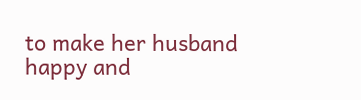to make her husband happy and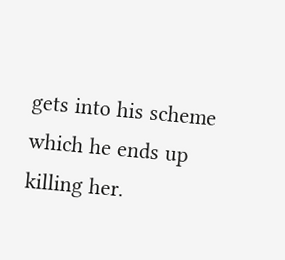gets into his scheme which he ends up killing her.